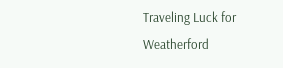Traveling Luck for Weatherford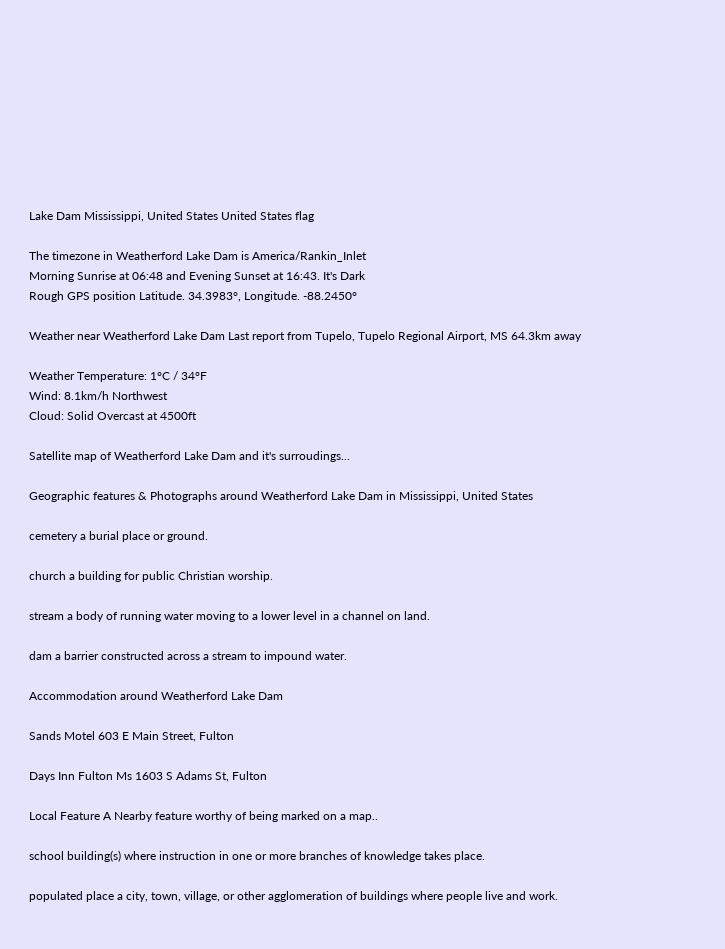Lake Dam Mississippi, United States United States flag

The timezone in Weatherford Lake Dam is America/Rankin_Inlet
Morning Sunrise at 06:48 and Evening Sunset at 16:43. It's Dark
Rough GPS position Latitude. 34.3983°, Longitude. -88.2450°

Weather near Weatherford Lake Dam Last report from Tupelo, Tupelo Regional Airport, MS 64.3km away

Weather Temperature: 1°C / 34°F
Wind: 8.1km/h Northwest
Cloud: Solid Overcast at 4500ft

Satellite map of Weatherford Lake Dam and it's surroudings...

Geographic features & Photographs around Weatherford Lake Dam in Mississippi, United States

cemetery a burial place or ground.

church a building for public Christian worship.

stream a body of running water moving to a lower level in a channel on land.

dam a barrier constructed across a stream to impound water.

Accommodation around Weatherford Lake Dam

Sands Motel 603 E Main Street, Fulton

Days Inn Fulton Ms 1603 S Adams St, Fulton

Local Feature A Nearby feature worthy of being marked on a map..

school building(s) where instruction in one or more branches of knowledge takes place.

populated place a city, town, village, or other agglomeration of buildings where people live and work.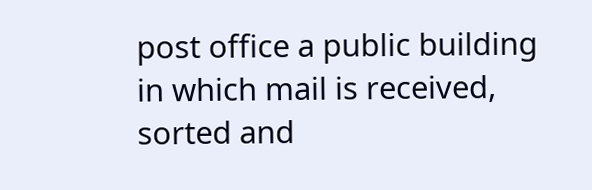post office a public building in which mail is received, sorted and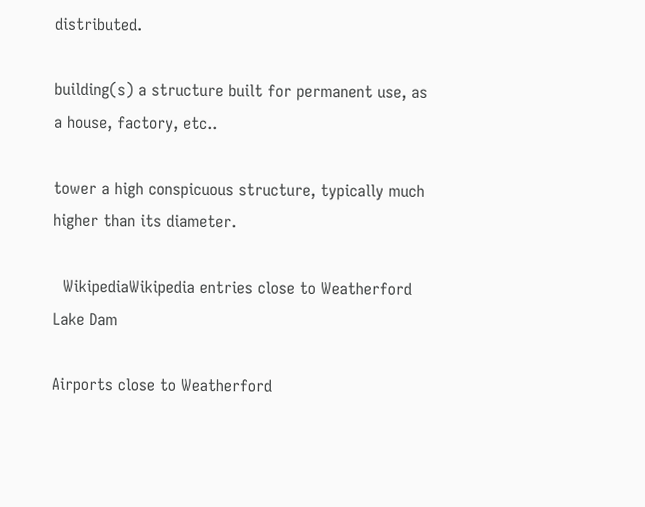distributed.

building(s) a structure built for permanent use, as a house, factory, etc..

tower a high conspicuous structure, typically much higher than its diameter.

  WikipediaWikipedia entries close to Weatherford Lake Dam

Airports close to Weatherford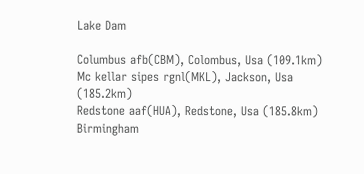Lake Dam

Columbus afb(CBM), Colombus, Usa (109.1km)
Mc kellar sipes rgnl(MKL), Jackson, Usa (185.2km)
Redstone aaf(HUA), Redstone, Usa (185.8km)
Birmingham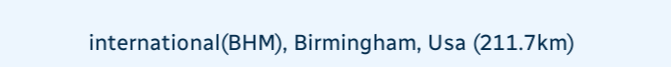international(BHM), Birmingham, Usa (211.7km)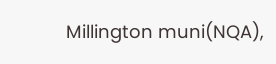Millington muni(NQA),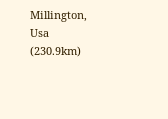Millington, Usa (230.9km)